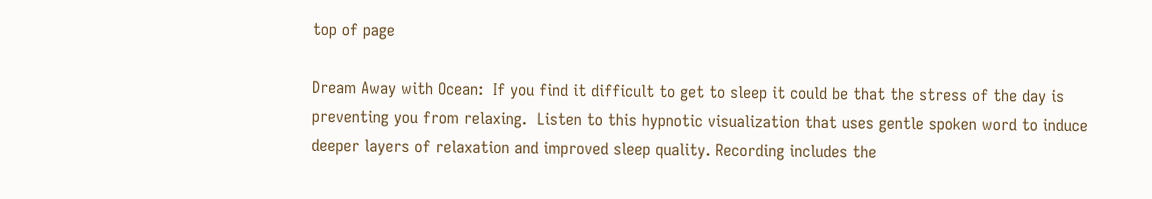top of page

Dream Away with Ocean:  If you find it difficult to get to sleep it could be that the stress of the day is preventing you from relaxing.  Listen to this hypnotic visualization that uses gentle spoken word to induce deeper layers of relaxation and improved sleep quality. Recording includes the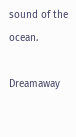sound of the ocean.

Dreamaway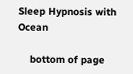Sleep Hypnosis with Ocean

    bottom of page